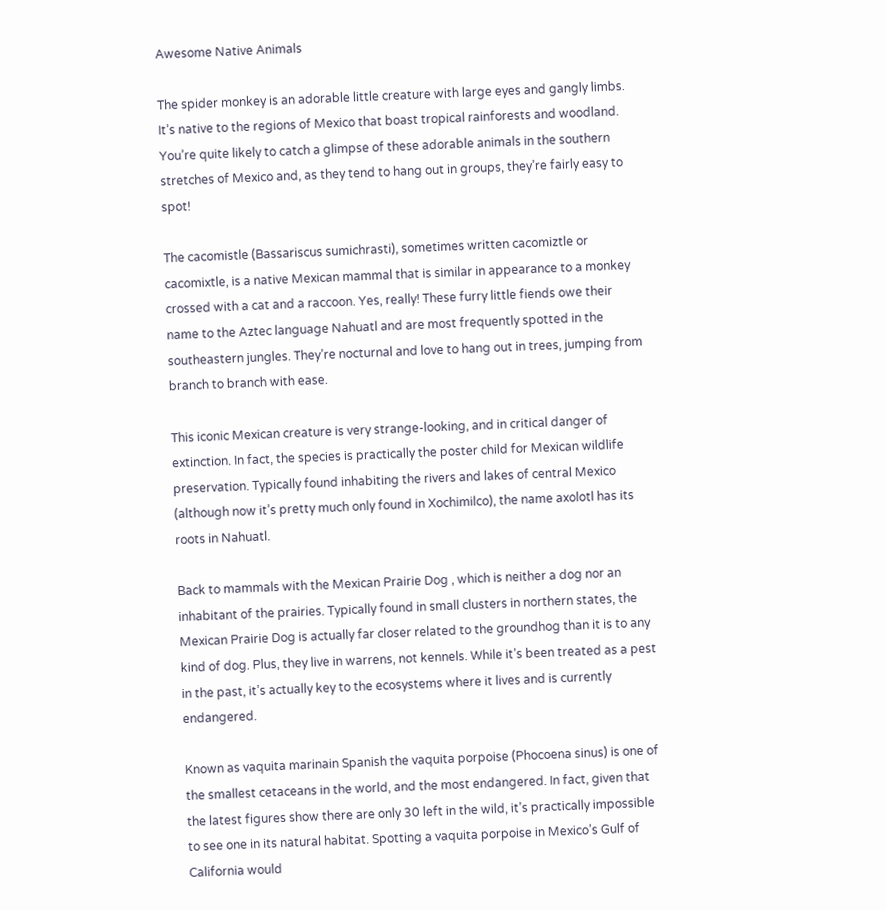Awesome Native Animals

The spider monkey is an adorable little creature with large eyes and gangly limbs. It’s native to the regions of Mexico that boast tropical rainforests and woodland. You’re quite likely to catch a glimpse of these adorable animals in the southern stretches of Mexico and, as they tend to hang out in groups, they’re fairly easy to spot!

The cacomistle (Bassariscus sumichrasti), sometimes written cacomiztle or cacomixtle, is a native Mexican mammal that is similar in appearance to a monkey crossed with a cat and a raccoon. Yes, really! These furry little fiends owe their name to the Aztec language Nahuatl and are most frequently spotted in the southeastern jungles. They’re nocturnal and love to hang out in trees, jumping from branch to branch with ease.

This iconic Mexican creature is very strange-looking, and in critical danger of extinction. In fact, the species is practically the poster child for Mexican wildlife preservation. Typically found inhabiting the rivers and lakes of central Mexico (although now it’s pretty much only found in Xochimilco), the name axolotl has its roots in Nahuatl.

Back to mammals with the Mexican Prairie Dog , which is neither a dog nor an inhabitant of the prairies. Typically found in small clusters in northern states, the Mexican Prairie Dog is actually far closer related to the groundhog than it is to any kind of dog. Plus, they live in warrens, not kennels. While it’s been treated as a pest in the past, it’s actually key to the ecosystems where it lives and is currently endangered.

Known as vaquita marinain Spanish the vaquita porpoise (Phocoena sinus) is one of the smallest cetaceans in the world, and the most endangered. In fact, given that the latest figures show there are only 30 left in the wild, it’s practically impossible to see one in its natural habitat. Spotting a vaquita porpoise in Mexico’s Gulf of California would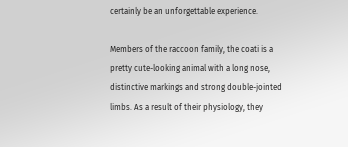certainly be an unforgettable experience.

Members of the raccoon family, the coati is a pretty cute-looking animal with a long nose, distinctive markings and strong double-jointed limbs. As a result of their physiology, they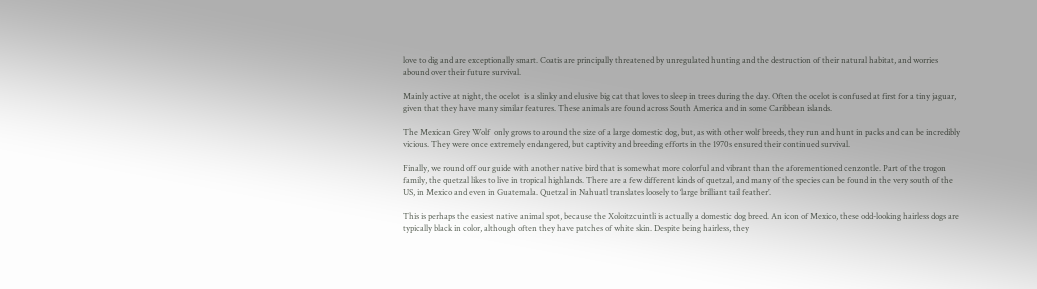love to dig and are exceptionally smart. Coatis are principally threatened by unregulated hunting and the destruction of their natural habitat, and worries abound over their future survival.

Mainly active at night, the ocelot  is a slinky and elusive big cat that loves to sleep in trees during the day. Often the ocelot is confused at first for a tiny jaguar, given that they have many similar features. These animals are found across South America and in some Caribbean islands.

The Mexican Grey Wolf  only grows to around the size of a large domestic dog, but, as with other wolf breeds, they run and hunt in packs and can be incredibly vicious. They were once extremely endangered, but captivity and breeding efforts in the 1970s ensured their continued survival.

Finally, we round off our guide with another native bird that is somewhat more colorful and vibrant than the aforementioned cenzontle. Part of the trogon family, the quetzal likes to live in tropical highlands. There are a few different kinds of quetzal, and many of the species can be found in the very south of the US, in Mexico and even in Guatemala. Quetzal in Nahuatl translates loosely to ‘large brilliant tail feather’.

This is perhaps the easiest native animal spot, because the Xoloitzcuintli is actually a domestic dog breed. An icon of Mexico, these odd-looking hairless dogs are typically black in color, although often they have patches of white skin. Despite being hairless, they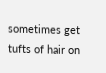sometimes get tufts of hair on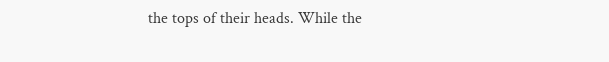the tops of their heads. While the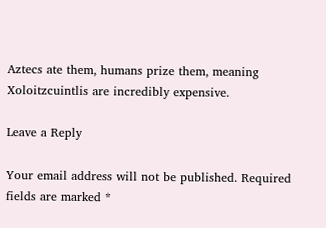Aztecs ate them, humans prize them, meaning Xoloitzcuintlis are incredibly expensive.

Leave a Reply

Your email address will not be published. Required fields are marked *